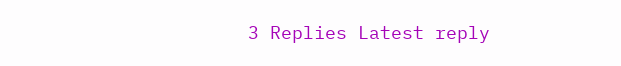3 Replies Latest reply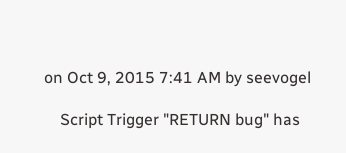on Oct 9, 2015 7:41 AM by seevogel

    Script Trigger "RETURN bug" has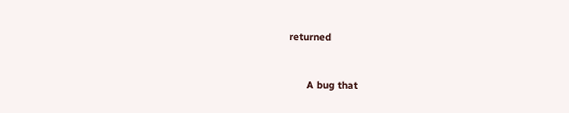returned


      A bug that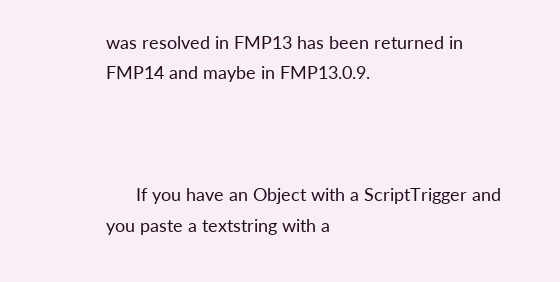was resolved in FMP13 has been returned in FMP14 and maybe in FMP13.0.9.



      If you have an Object with a ScriptTrigger and you paste a textstring with a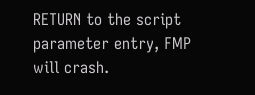RETURN to the script parameter entry, FMP will crash.